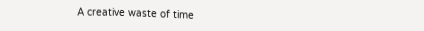A creative waste of time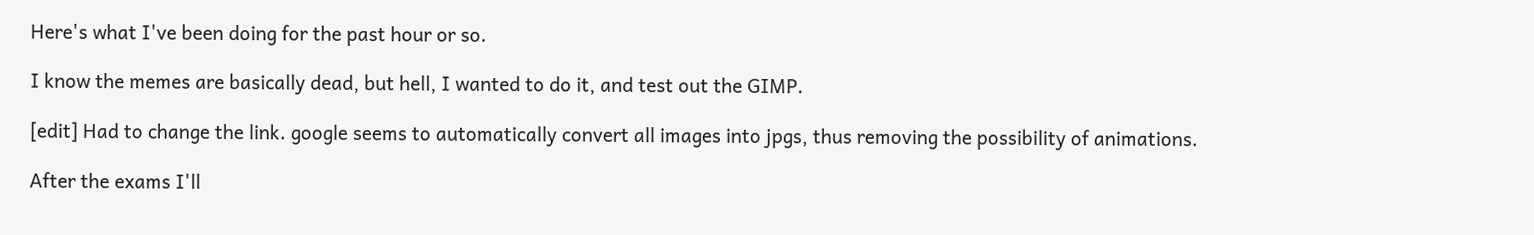Here's what I've been doing for the past hour or so.

I know the memes are basically dead, but hell, I wanted to do it, and test out the GIMP.

[edit] Had to change the link. google seems to automatically convert all images into jpgs, thus removing the possibility of animations.

After the exams I'll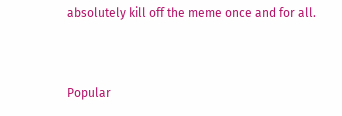absolutely kill off the meme once and for all.


Popular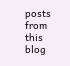posts from this blog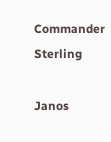Commander Sterling

Janos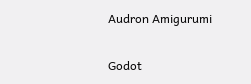Audron Amigurumi

Godot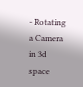- Rotating a Camera in 3d space